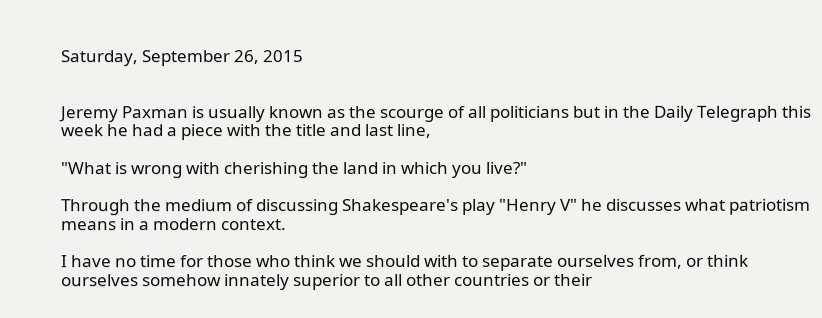Saturday, September 26, 2015


Jeremy Paxman is usually known as the scourge of all politicians but in the Daily Telegraph this week he had a piece with the title and last line,

"What is wrong with cherishing the land in which you live?"

Through the medium of discussing Shakespeare's play "Henry V" he discusses what patriotism means in a modern context.

I have no time for those who think we should with to separate ourselves from, or think ourselves somehow innately superior to all other countries or their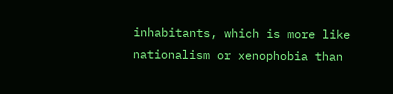inhabitants, which is more like nationalism or xenophobia than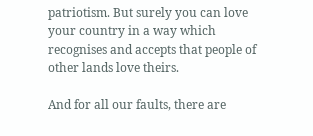patriotism. But surely you can love your country in a way which recognises and accepts that people of other lands love theirs.

And for all our faults, there are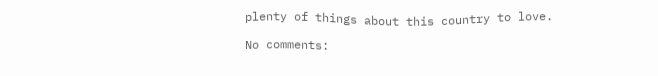plenty of things about this country to love.

No comments: